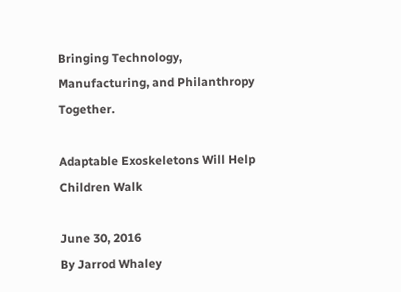Bringing Technology, Manufacturing, and Philanthropy Together.

Adaptable Exoskeletons Will Help Children Walk

June 30, 2016
By Jarrod Whaley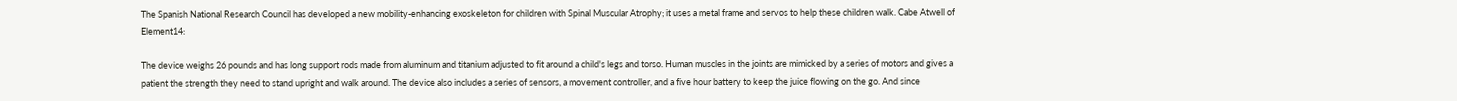The Spanish National Research Council has developed a new mobility-enhancing exoskeleton for children with Spinal Muscular Atrophy; it uses a metal frame and servos to help these children walk. Cabe Atwell of Element14:

The device weighs 26 pounds and has long support rods made from aluminum and titanium adjusted to fit around a child's legs and torso. Human muscles in the joints are mimicked by a series of motors and gives a patient the strength they need to stand upright and walk around. The device also includes a series of sensors, a movement controller, and a five hour battery to keep the juice flowing on the go. And since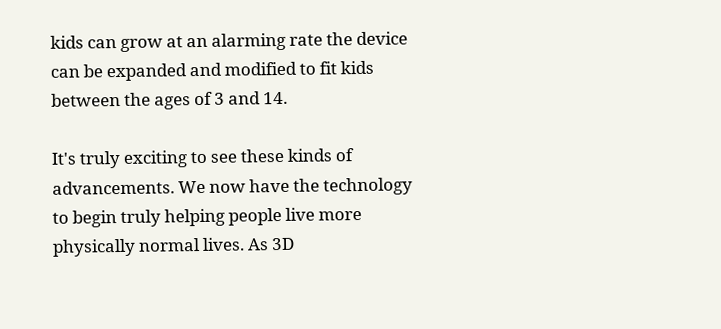kids can grow at an alarming rate the device can be expanded and modified to fit kids between the ages of 3 and 14.

It's truly exciting to see these kinds of advancements. We now have the technology to begin truly helping people live more physically normal lives. As 3D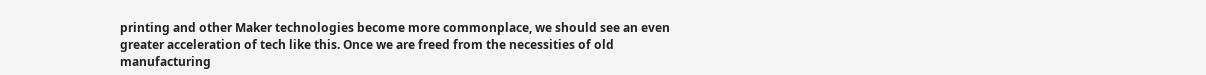printing and other Maker technologies become more commonplace, we should see an even greater acceleration of tech like this. Once we are freed from the necessities of old manufacturing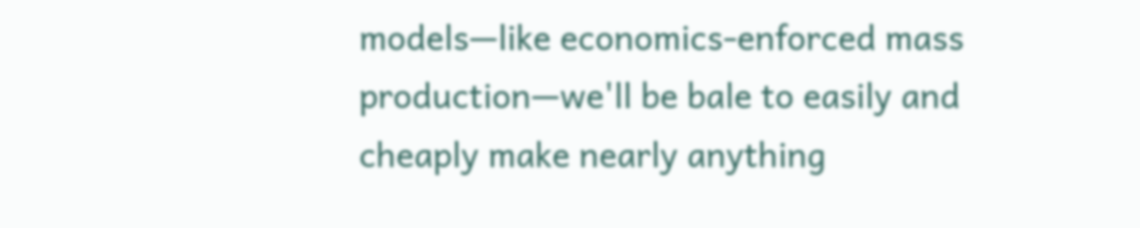models—like economics-enforced mass production—we'll be bale to easily and cheaply make nearly anything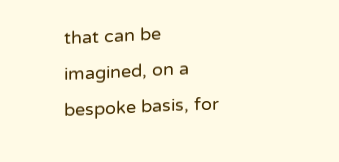that can be imagined, on a bespoke basis, for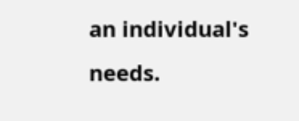an individual's needs.